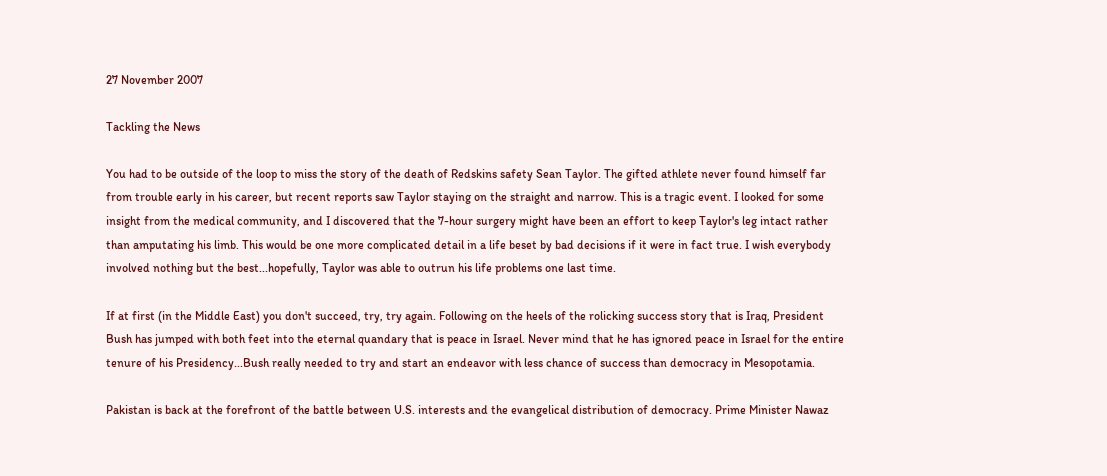27 November 2007

Tackling the News

You had to be outside of the loop to miss the story of the death of Redskins safety Sean Taylor. The gifted athlete never found himself far from trouble early in his career, but recent reports saw Taylor staying on the straight and narrow. This is a tragic event. I looked for some insight from the medical community, and I discovered that the 7-hour surgery might have been an effort to keep Taylor's leg intact rather than amputating his limb. This would be one more complicated detail in a life beset by bad decisions if it were in fact true. I wish everybody involved nothing but the best...hopefully, Taylor was able to outrun his life problems one last time.

If at first (in the Middle East) you don't succeed, try, try again. Following on the heels of the rolicking success story that is Iraq, President Bush has jumped with both feet into the eternal quandary that is peace in Israel. Never mind that he has ignored peace in Israel for the entire tenure of his Presidency...Bush really needed to try and start an endeavor with less chance of success than democracy in Mesopotamia.

Pakistan is back at the forefront of the battle between U.S. interests and the evangelical distribution of democracy. Prime Minister Nawaz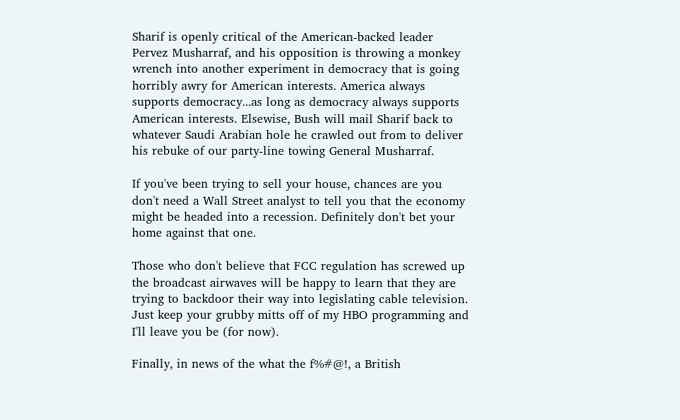Sharif is openly critical of the American-backed leader Pervez Musharraf, and his opposition is throwing a monkey wrench into another experiment in democracy that is going horribly awry for American interests. America always supports democracy...as long as democracy always supports American interests. Elsewise, Bush will mail Sharif back to whatever Saudi Arabian hole he crawled out from to deliver his rebuke of our party-line towing General Musharraf.

If you've been trying to sell your house, chances are you don't need a Wall Street analyst to tell you that the economy might be headed into a recession. Definitely don't bet your home against that one.

Those who don't believe that FCC regulation has screwed up the broadcast airwaves will be happy to learn that they are trying to backdoor their way into legislating cable television. Just keep your grubby mitts off of my HBO programming and I'll leave you be (for now).

Finally, in news of the what the f%#@!, a British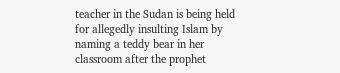teacher in the Sudan is being held for allegedly insulting Islam by naming a teddy bear in her classroom after the prophet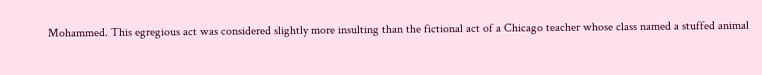Mohammed. This egregious act was considered slightly more insulting than the fictional act of a Chicago teacher whose class named a stuffed animal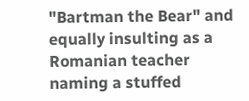"Bartman the Bear" and equally insulting as a Romanian teacher naming a stuffed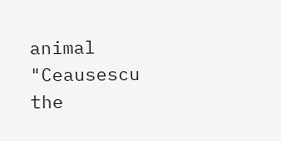animal "Ceausescu the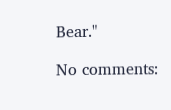Bear."

No comments: